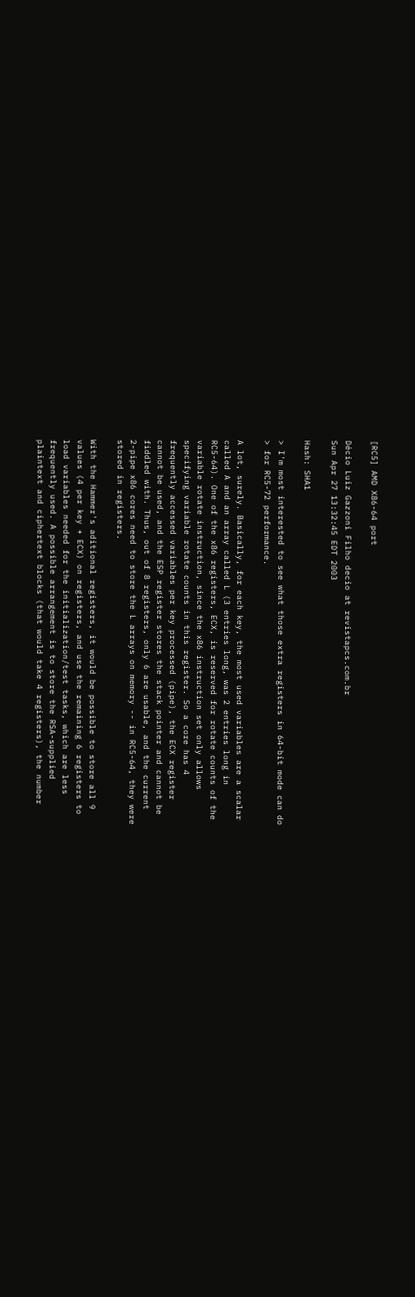[RC5] AMD X86-64 port

Décio Luiz Gazzoni Filho decio at revistapcs.com.br
Sun Apr 27 13:32:45 EDT 2003

Hash: SHA1

> I'm most interested to see what those extra registers in 64-bit mode can do
> for RC5-72 performance.

A lot, surely. Basically, for each key, the most used variables are a scalar
called A and an array called L (3 entries long, was 2 entries long in
RC5-64). One of the x86 registers, ECX, is reserved for rotate counts of the
variable rotate instruction, since the x86 instruction set only allows
specifying variable rotate counts in this register. So a core has 4
frequently accessed variables per key processed (pipe), the ECX register
cannot be used, and the ESP register stores the stack pointer and cannot be
fiddled with. Thus, out of 8 registers, only 6 are usable, and the current
2-pipe x86 cores need to store the L arrays on memory -- in RC5-64, they were
stored in registers.

With the Hammer's aditional registers, it would be possible to store all 9
values (4 per key + ECX) on registers, and use the remaining 6 registers to
load variables needed for the initialization/test tasks, which are less
frequently used. A possible arrangement is to store the RSA-supplied
plaintext and ciphertext blocks (that would take 4 registers), the number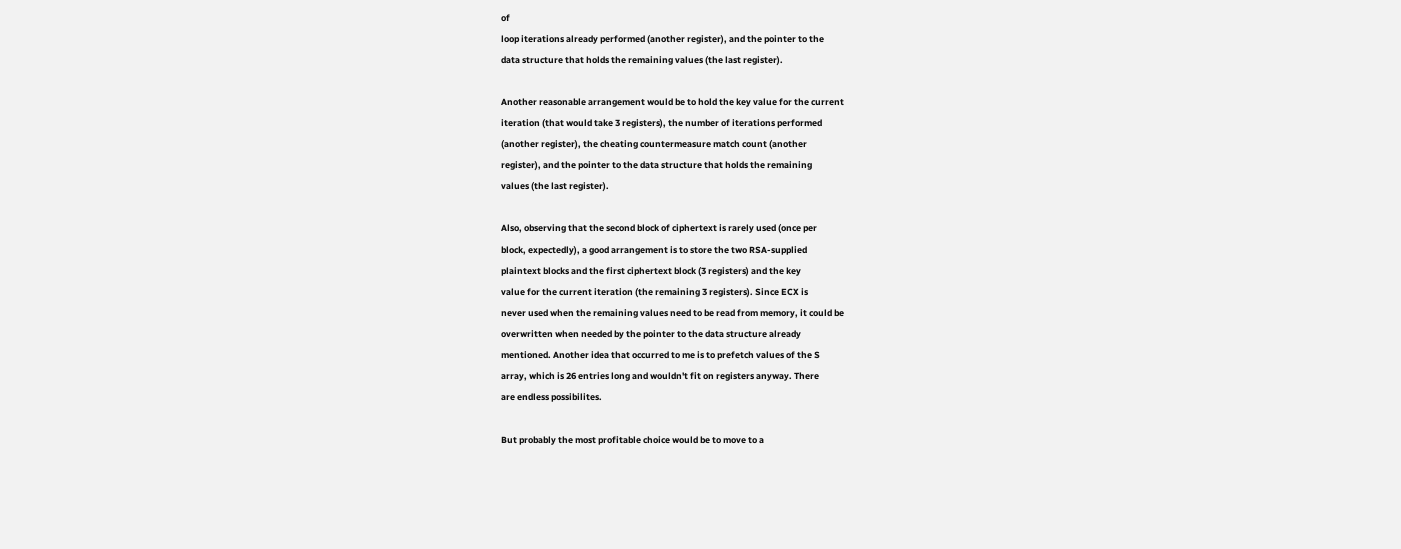of
loop iterations already performed (another register), and the pointer to the
data structure that holds the remaining values (the last register).

Another reasonable arrangement would be to hold the key value for the current
iteration (that would take 3 registers), the number of iterations performed
(another register), the cheating countermeasure match count (another
register), and the pointer to the data structure that holds the remaining
values (the last register).

Also, observing that the second block of ciphertext is rarely used (once per
block, expectedly), a good arrangement is to store the two RSA-supplied
plaintext blocks and the first ciphertext block (3 registers) and the key
value for the current iteration (the remaining 3 registers). Since ECX is
never used when the remaining values need to be read from memory, it could be
overwritten when needed by the pointer to the data structure already
mentioned. Another idea that occurred to me is to prefetch values of the S
array, which is 26 entries long and wouldn't fit on registers anyway. There
are endless possibilites.

But probably the most profitable choice would be to move to a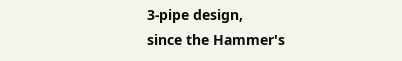3-pipe design,
since the Hammer's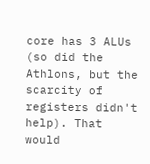core has 3 ALUs (so did the Athlons, but the scarcity of
registers didn't help). That would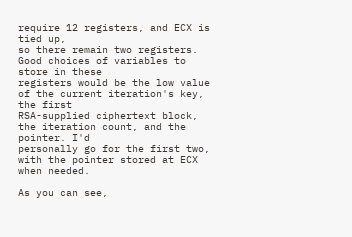require 12 registers, and ECX is tied up,
so there remain two registers. Good choices of variables to store in these
registers would be the low value of the current iteration's key, the first
RSA-supplied ciphertext block, the iteration count, and the pointer. I'd
personally go for the first two, with the pointer stored at ECX when needed.

As you can see,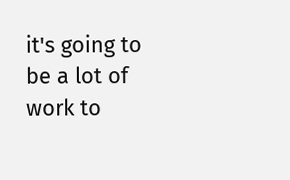it's going to be a lot of work to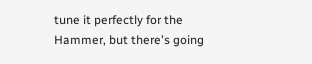tune it perfectly for the
Hammer, but there's going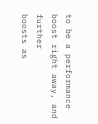to be a performance boost right away, and further
boosts as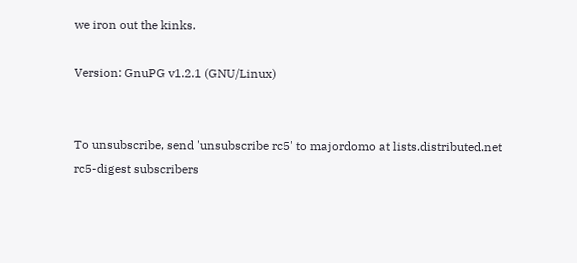we iron out the kinks.

Version: GnuPG v1.2.1 (GNU/Linux)


To unsubscribe, send 'unsubscribe rc5' to majordomo at lists.distributed.net
rc5-digest subscribers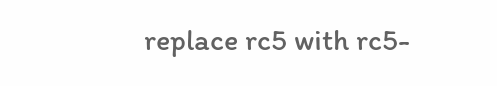replace rc5 with rc5-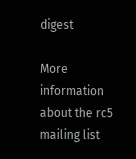digest

More information about the rc5 mailing list